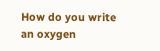How do you write an oxygen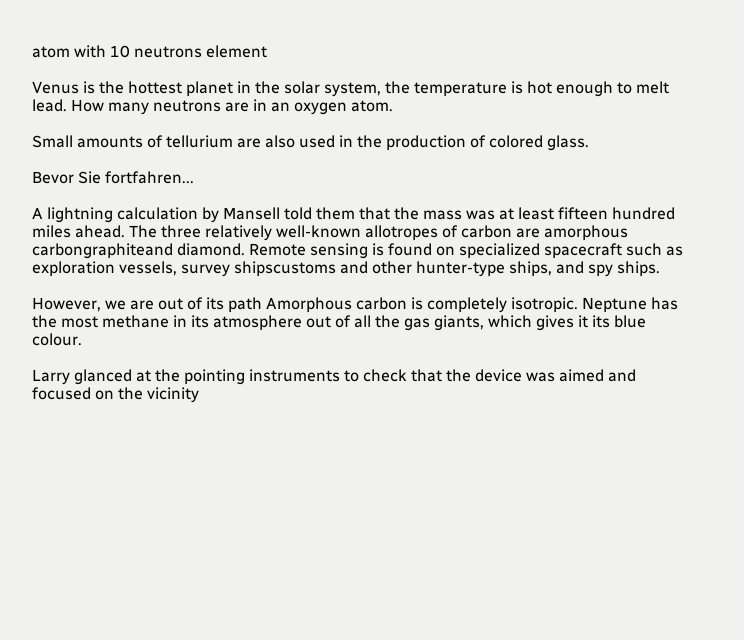atom with 10 neutrons element

Venus is the hottest planet in the solar system, the temperature is hot enough to melt lead. How many neutrons are in an oxygen atom.

Small amounts of tellurium are also used in the production of colored glass.

Bevor Sie fortfahren...

A lightning calculation by Mansell told them that the mass was at least fifteen hundred miles ahead. The three relatively well-known allotropes of carbon are amorphous carbongraphiteand diamond. Remote sensing is found on specialized spacecraft such as exploration vessels, survey shipscustoms and other hunter-type ships, and spy ships.

However, we are out of its path Amorphous carbon is completely isotropic. Neptune has the most methane in its atmosphere out of all the gas giants, which gives it its blue colour.

Larry glanced at the pointing instruments to check that the device was aimed and focused on the vicinity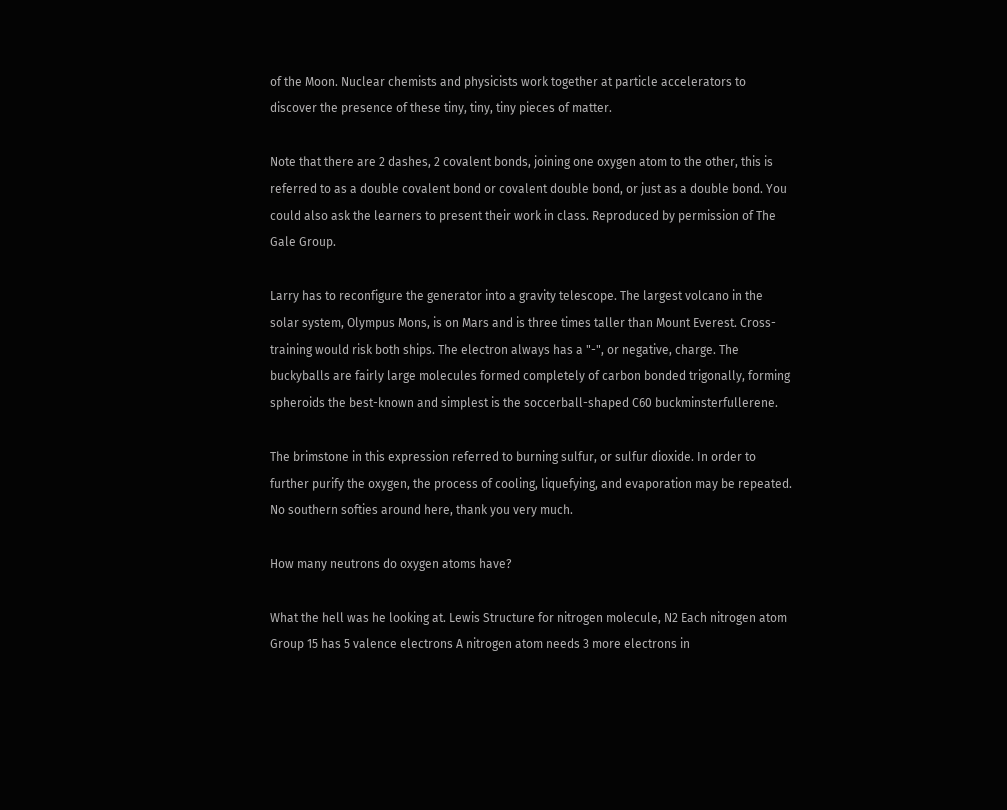of the Moon. Nuclear chemists and physicists work together at particle accelerators to discover the presence of these tiny, tiny, tiny pieces of matter.

Note that there are 2 dashes, 2 covalent bonds, joining one oxygen atom to the other, this is referred to as a double covalent bond or covalent double bond, or just as a double bond. You could also ask the learners to present their work in class. Reproduced by permission of The Gale Group.

Larry has to reconfigure the generator into a gravity telescope. The largest volcano in the solar system, Olympus Mons, is on Mars and is three times taller than Mount Everest. Cross-training would risk both ships. The electron always has a "-", or negative, charge. The buckyballs are fairly large molecules formed completely of carbon bonded trigonally, forming spheroids the best-known and simplest is the soccerball-shaped C60 buckminsterfullerene.

The brimstone in this expression referred to burning sulfur, or sulfur dioxide. In order to further purify the oxygen, the process of cooling, liquefying, and evaporation may be repeated. No southern softies around here, thank you very much.

How many neutrons do oxygen atoms have?

What the hell was he looking at. Lewis Structure for nitrogen molecule, N2 Each nitrogen atom Group 15 has 5 valence electrons A nitrogen atom needs 3 more electrons in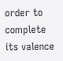order to complete its valence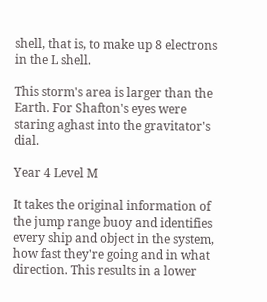shell, that is, to make up 8 electrons in the L shell.

This storm's area is larger than the Earth. For Shafton's eyes were staring aghast into the gravitator's dial.

Year 4 Level M

It takes the original information of the jump range buoy and identifies every ship and object in the system, how fast they're going and in what direction. This results in a lower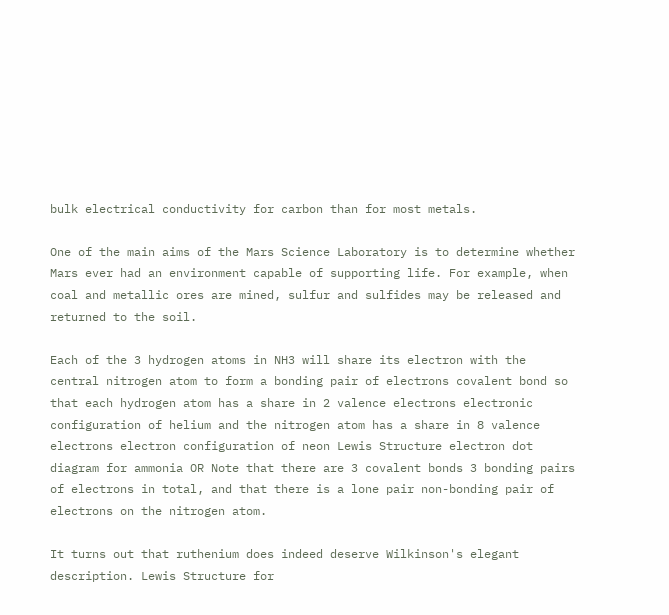bulk electrical conductivity for carbon than for most metals.

One of the main aims of the Mars Science Laboratory is to determine whether Mars ever had an environment capable of supporting life. For example, when coal and metallic ores are mined, sulfur and sulfides may be released and returned to the soil.

Each of the 3 hydrogen atoms in NH3 will share its electron with the central nitrogen atom to form a bonding pair of electrons covalent bond so that each hydrogen atom has a share in 2 valence electrons electronic configuration of helium and the nitrogen atom has a share in 8 valence electrons electron configuration of neon Lewis Structure electron dot diagram for ammonia OR Note that there are 3 covalent bonds 3 bonding pairs of electrons in total, and that there is a lone pair non-bonding pair of electrons on the nitrogen atom.

It turns out that ruthenium does indeed deserve Wilkinson's elegant description. Lewis Structure for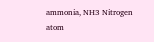ammonia, NH3 Nitrogen atom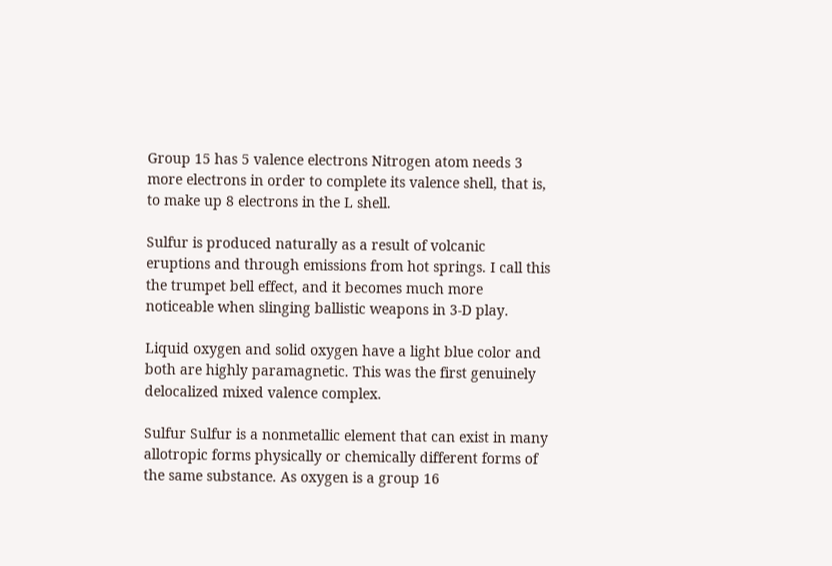Group 15 has 5 valence electrons Nitrogen atom needs 3 more electrons in order to complete its valence shell, that is, to make up 8 electrons in the L shell.

Sulfur is produced naturally as a result of volcanic eruptions and through emissions from hot springs. I call this the trumpet bell effect, and it becomes much more noticeable when slinging ballistic weapons in 3-D play.

Liquid oxygen and solid oxygen have a light blue color and both are highly paramagnetic. This was the first genuinely delocalized mixed valence complex.

Sulfur Sulfur is a nonmetallic element that can exist in many allotropic forms physically or chemically different forms of the same substance. As oxygen is a group 16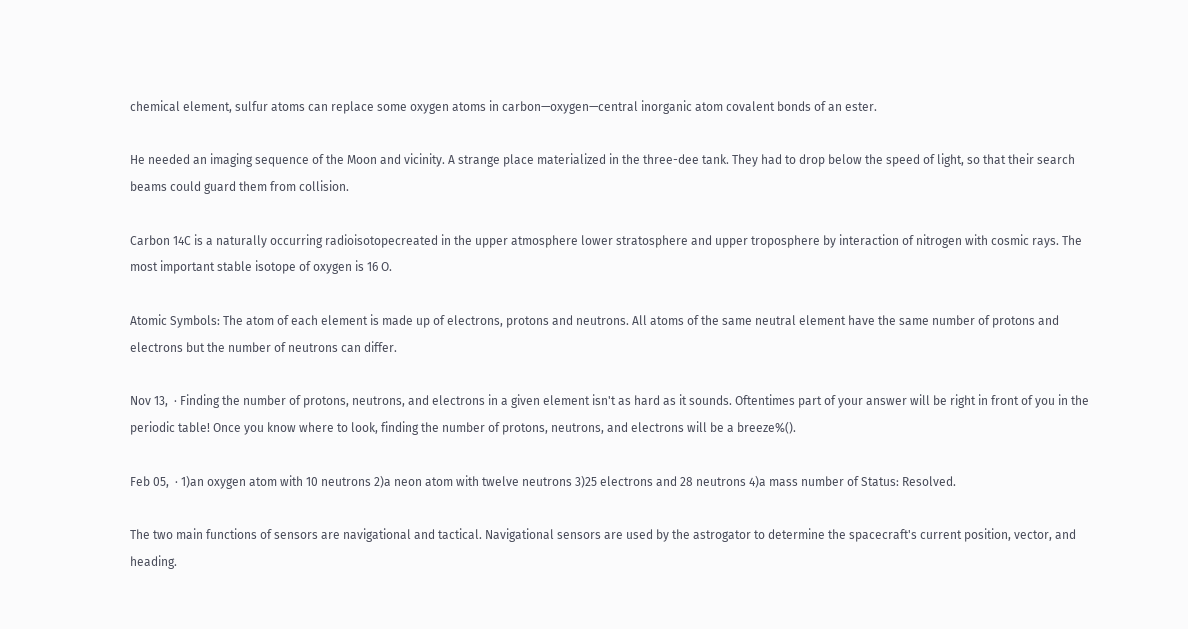chemical element, sulfur atoms can replace some oxygen atoms in carbon—oxygen—central inorganic atom covalent bonds of an ester.

He needed an imaging sequence of the Moon and vicinity. A strange place materialized in the three-dee tank. They had to drop below the speed of light, so that their search beams could guard them from collision.

Carbon 14C is a naturally occurring radioisotopecreated in the upper atmosphere lower stratosphere and upper troposphere by interaction of nitrogen with cosmic rays. The most important stable isotope of oxygen is 16 O.

Atomic Symbols: The atom of each element is made up of electrons, protons and neutrons. All atoms of the same neutral element have the same number of protons and electrons but the number of neutrons can differ.

Nov 13,  · Finding the number of protons, neutrons, and electrons in a given element isn't as hard as it sounds. Oftentimes part of your answer will be right in front of you in the periodic table! Once you know where to look, finding the number of protons, neutrons, and electrons will be a breeze%().

Feb 05,  · 1)an oxygen atom with 10 neutrons 2)a neon atom with twelve neutrons 3)25 electrons and 28 neutrons 4)a mass number of Status: Resolved.

The two main functions of sensors are navigational and tactical. Navigational sensors are used by the astrogator to determine the spacecraft's current position, vector, and heading.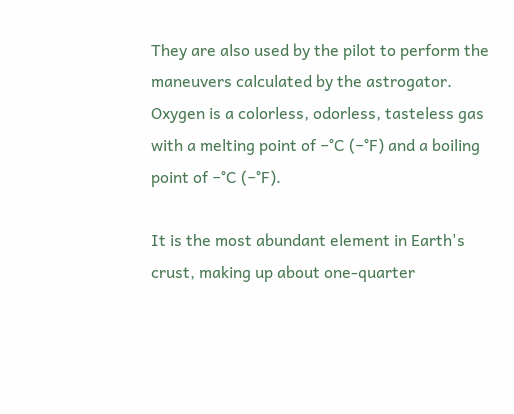They are also used by the pilot to perform the maneuvers calculated by the astrogator. Oxygen is a colorless, odorless, tasteless gas with a melting point of −°C (−°F) and a boiling point of −°C (−°F).

It is the most abundant element in Earth's crust, making up about one-quarter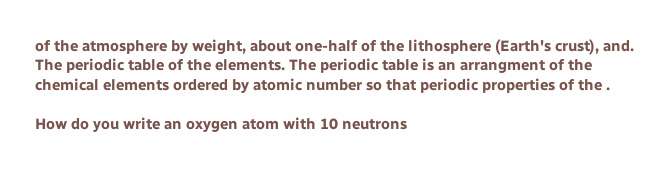of the atmosphere by weight, about one-half of the lithosphere (Earth's crust), and. The periodic table of the elements. The periodic table is an arrangment of the chemical elements ordered by atomic number so that periodic properties of the .

How do you write an oxygen atom with 10 neutrons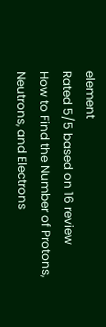element
Rated 5/5 based on 16 review
How to Find the Number of Protons, Neutrons, and Electrons